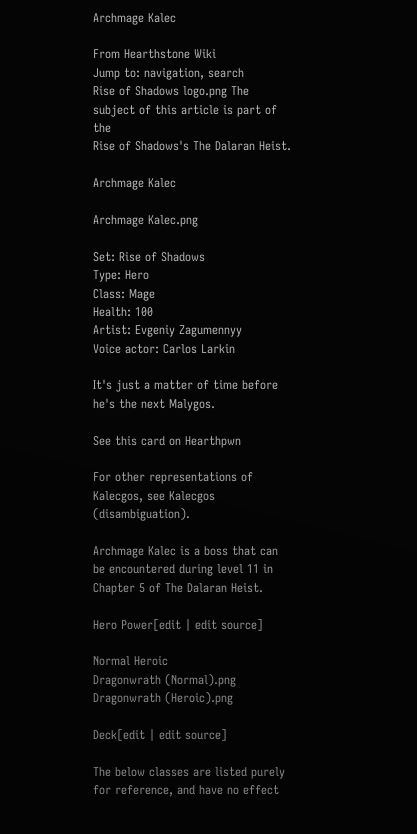Archmage Kalec

From Hearthstone Wiki
Jump to: navigation, search
Rise of Shadows logo.png The subject of this article is part of the
Rise of Shadows's The Dalaran Heist.

Archmage Kalec

Archmage Kalec.png

Set: Rise of Shadows
Type: Hero
Class: Mage
Health: 100
Artist: Evgeniy Zagumennyy
Voice actor: Carlos Larkin

It's just a matter of time before he's the next Malygos.

See this card on Hearthpwn

For other representations of Kalecgos, see Kalecgos (disambiguation).

Archmage Kalec is a boss that can be encountered during level 11 in Chapter 5 of The Dalaran Heist.

Hero Power[edit | edit source]

Normal Heroic
Dragonwrath (Normal).png
Dragonwrath (Heroic).png

Deck[edit | edit source]

The below classes are listed purely for reference, and have no effect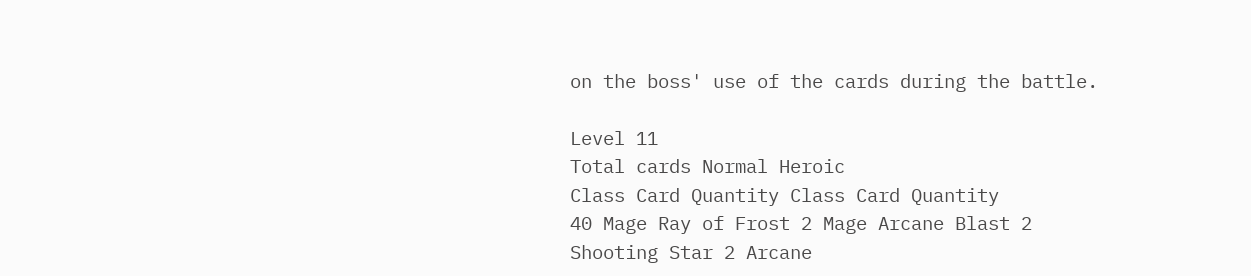on the boss' use of the cards during the battle.

Level 11
Total cards Normal Heroic
Class Card Quantity Class Card Quantity
40 Mage Ray of Frost 2 Mage Arcane Blast 2
Shooting Star 2 Arcane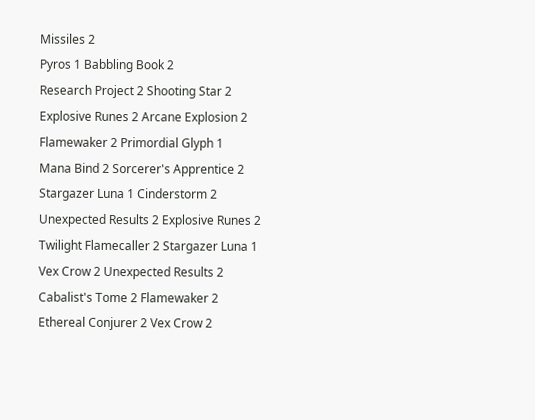Missiles 2
Pyros 1 Babbling Book 2
Research Project 2 Shooting Star 2
Explosive Runes 2 Arcane Explosion 2
Flamewaker 2 Primordial Glyph 1
Mana Bind 2 Sorcerer's Apprentice 2
Stargazer Luna 1 Cinderstorm 2
Unexpected Results 2 Explosive Runes 2
Twilight Flamecaller 2 Stargazer Luna 1
Vex Crow 2 Unexpected Results 2
Cabalist's Tome 2 Flamewaker 2
Ethereal Conjurer 2 Vex Crow 2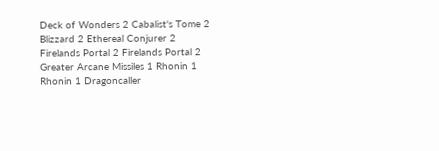Deck of Wonders 2 Cabalist's Tome 2
Blizzard 2 Ethereal Conjurer 2
Firelands Portal 2 Firelands Portal 2
Greater Arcane Missiles 1 Rhonin 1
Rhonin 1 Dragoncaller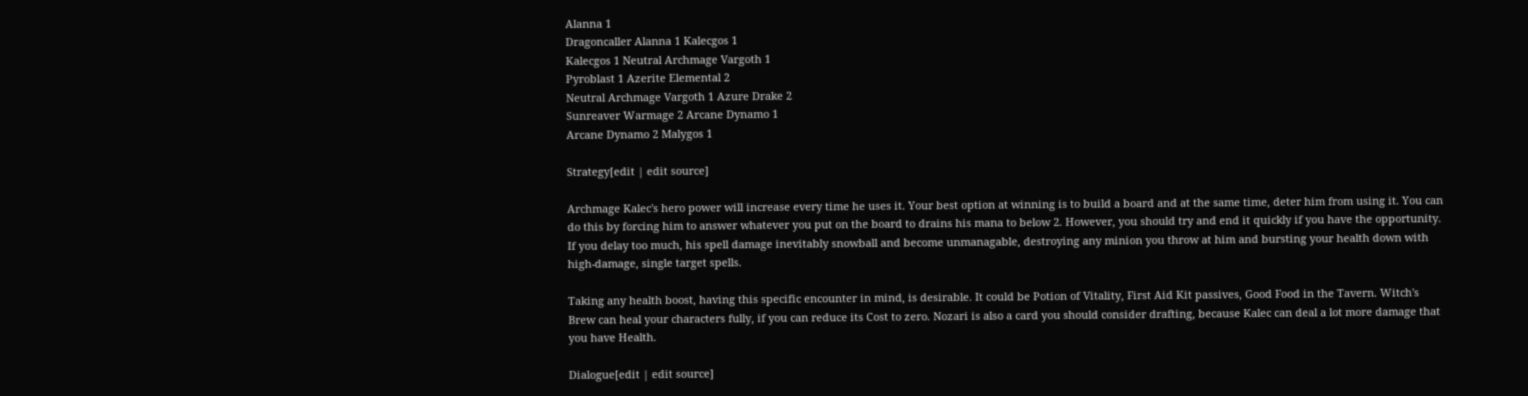Alanna 1
Dragoncaller Alanna 1 Kalecgos 1
Kalecgos 1 Neutral Archmage Vargoth 1
Pyroblast 1 Azerite Elemental 2
Neutral Archmage Vargoth 1 Azure Drake 2
Sunreaver Warmage 2 Arcane Dynamo 1
Arcane Dynamo 2 Malygos 1

Strategy[edit | edit source]

Archmage Kalec's hero power will increase every time he uses it. Your best option at winning is to build a board and at the same time, deter him from using it. You can do this by forcing him to answer whatever you put on the board to drains his mana to below 2. However, you should try and end it quickly if you have the opportunity. If you delay too much, his spell damage inevitably snowball and become unmanagable, destroying any minion you throw at him and bursting your health down with high-damage, single target spells.

Taking any health boost, having this specific encounter in mind, is desirable. It could be Potion of Vitality, First Aid Kit passives, Good Food in the Tavern. Witch's Brew can heal your characters fully, if you can reduce its Cost to zero. Nozari is also a card you should consider drafting, because Kalec can deal a lot more damage that you have Health.

Dialogue[edit | edit source]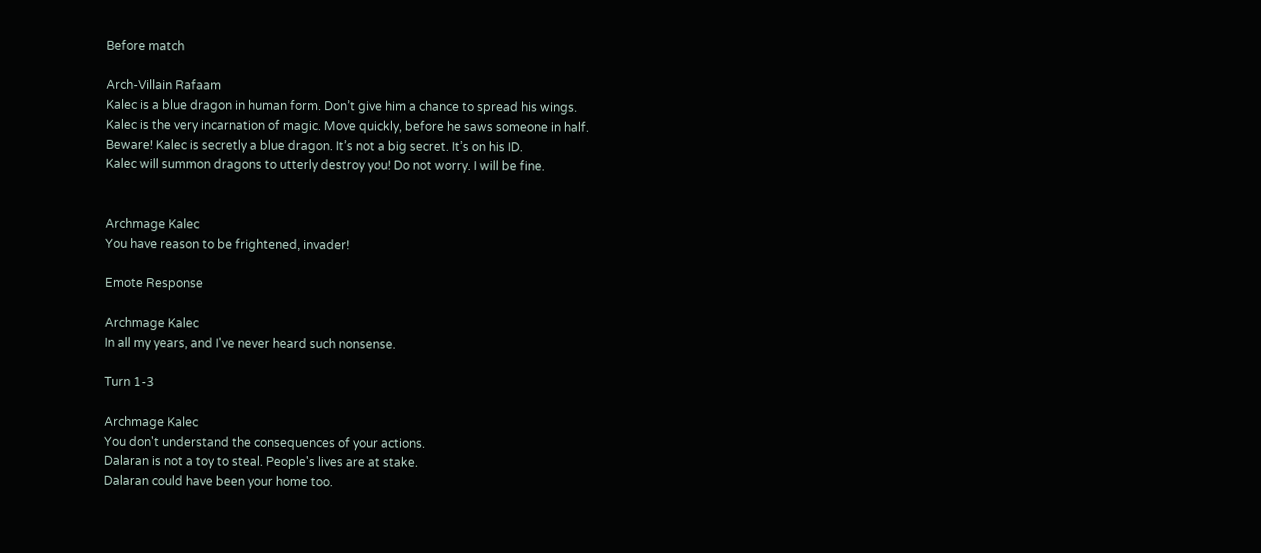Before match

Arch-Villain Rafaam
Kalec is a blue dragon in human form. Don’t give him a chance to spread his wings.
Kalec is the very incarnation of magic. Move quickly, before he saws someone in half.
Beware! Kalec is secretly a blue dragon. It’s not a big secret. It’s on his ID.
Kalec will summon dragons to utterly destroy you! Do not worry. I will be fine.


Archmage Kalec
You have reason to be frightened, invader!

Emote Response

Archmage Kalec
In all my years, and I've never heard such nonsense.

Turn 1-3

Archmage Kalec
You don't understand the consequences of your actions.
Dalaran is not a toy to steal. People's lives are at stake.
Dalaran could have been your home too.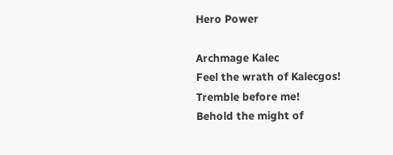Hero Power

Archmage Kalec
Feel the wrath of Kalecgos!
Tremble before me!
Behold the might of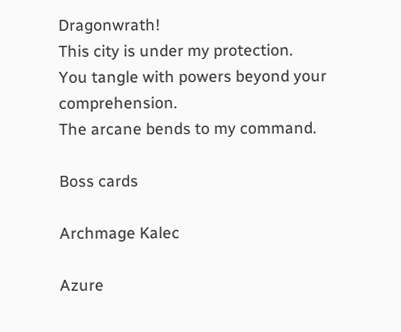Dragonwrath!
This city is under my protection.
You tangle with powers beyond your comprehension.
The arcane bends to my command.

Boss cards

Archmage Kalec

Azure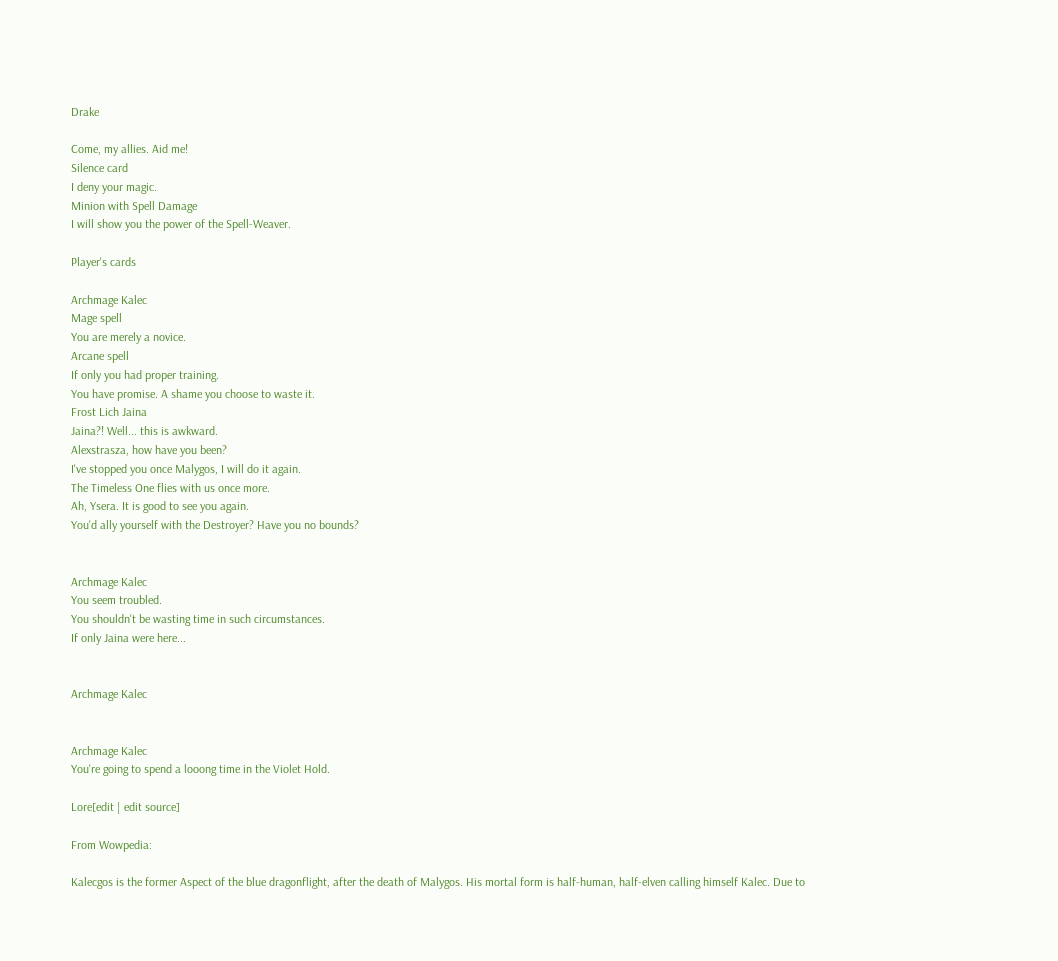Drake

Come, my allies. Aid me!
Silence card
I deny your magic.
Minion with Spell Damage
I will show you the power of the Spell-Weaver.

Player's cards

Archmage Kalec
Mage spell
You are merely a novice.
Arcane spell
If only you had proper training.
You have promise. A shame you choose to waste it.
Frost Lich Jaina
Jaina?! Well... this is awkward.
Alexstrasza, how have you been?
I've stopped you once Malygos, I will do it again.
The Timeless One flies with us once more.
Ah, Ysera. It is good to see you again.
You'd ally yourself with the Destroyer? Have you no bounds?


Archmage Kalec
You seem troubled.
You shouldn't be wasting time in such circumstances.
If only Jaina were here...


Archmage Kalec


Archmage Kalec
You're going to spend a looong time in the Violet Hold.

Lore[edit | edit source]

From Wowpedia:

Kalecgos is the former Aspect of the blue dragonflight, after the death of Malygos. His mortal form is half-human, half-elven calling himself Kalec. Due to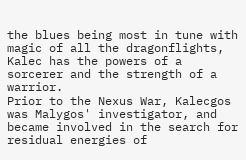the blues being most in tune with magic of all the dragonflights, Kalec has the powers of a sorcerer and the strength of a warrior.
Prior to the Nexus War, Kalecgos was Malygos' investigator, and became involved in the search for residual energies of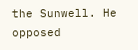the Sunwell. He opposed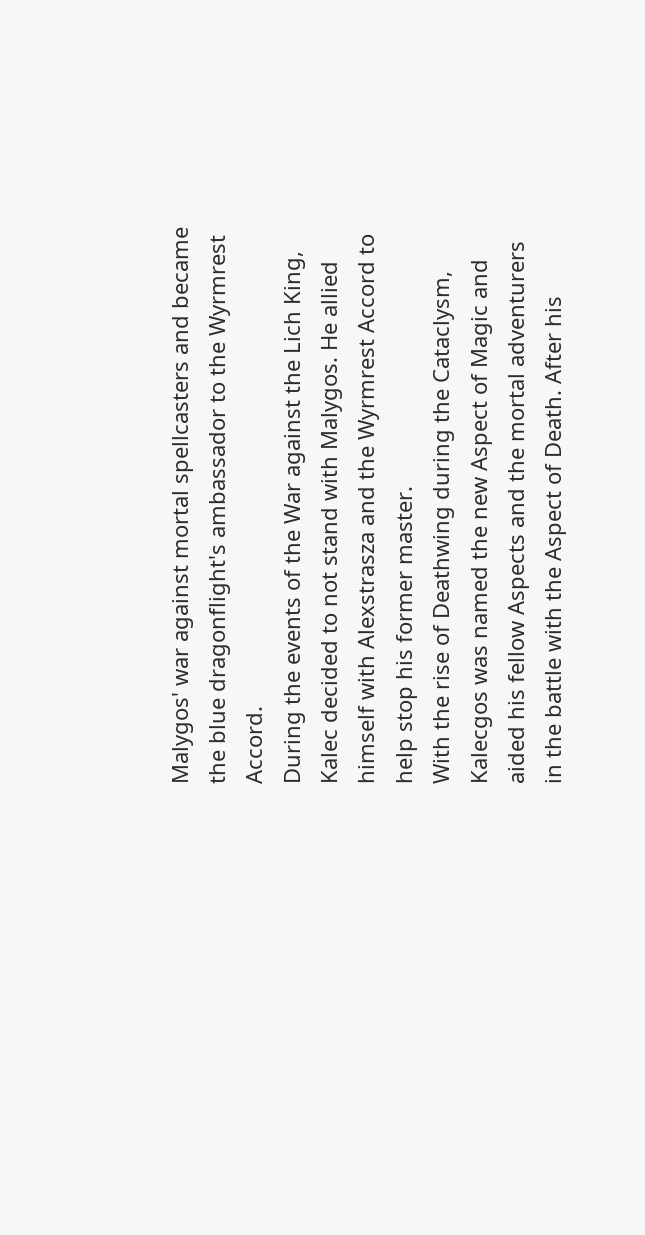Malygos' war against mortal spellcasters and became the blue dragonflight's ambassador to the Wyrmrest Accord.
During the events of the War against the Lich King, Kalec decided to not stand with Malygos. He allied himself with Alexstrasza and the Wyrmrest Accord to help stop his former master.
With the rise of Deathwing during the Cataclysm, Kalecgos was named the new Aspect of Magic and aided his fellow Aspects and the mortal adventurers in the battle with the Aspect of Death. After his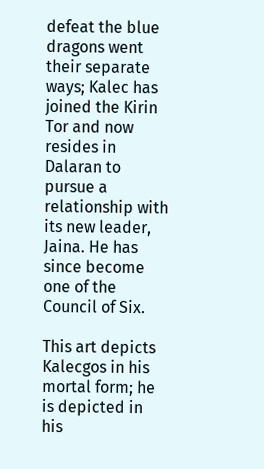defeat the blue dragons went their separate ways; Kalec has joined the Kirin Tor and now resides in Dalaran to pursue a relationship with its new leader, Jaina. He has since become one of the Council of Six.

This art depicts Kalecgos in his mortal form; he is depicted in his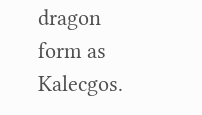dragon form as Kalecgos.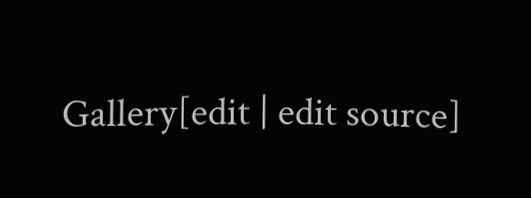Gallery[edit | edit source]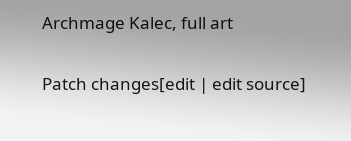Archmage Kalec, full art

Patch changes[edit | edit source]